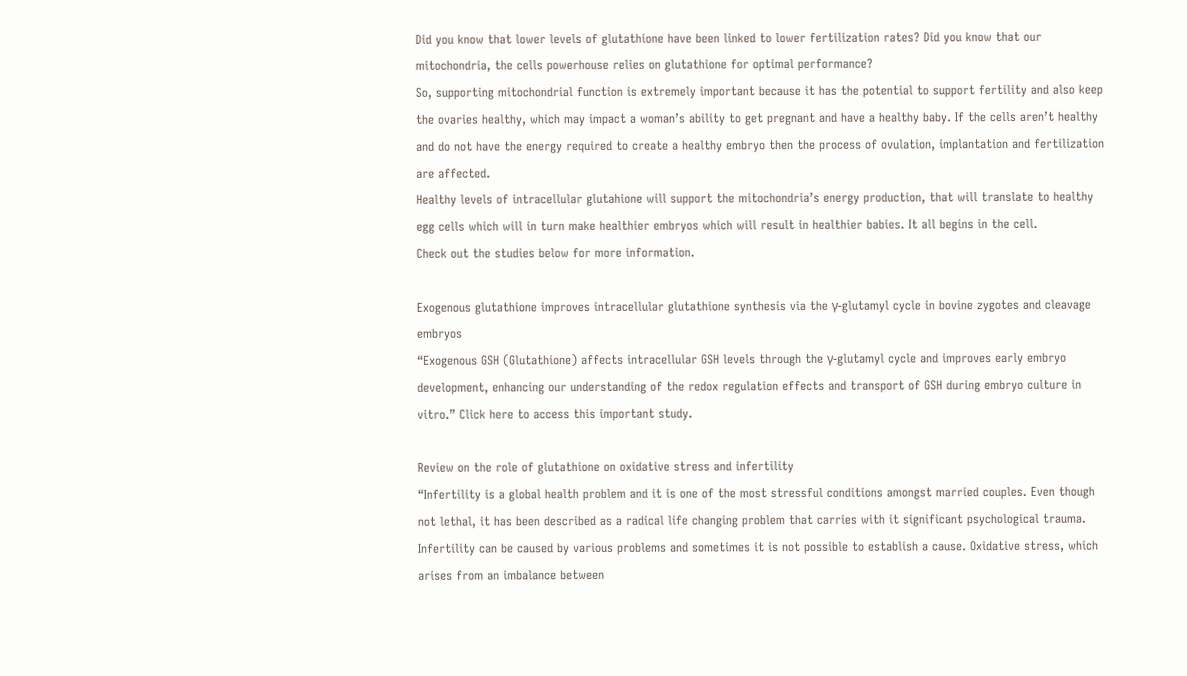Did you know that lower levels of glutathione have been linked to lower fertilization rates? Did you know that our mitochondria, the cells powerhouse relies on glutathione for optimal performance?
So, supporting mitochondrial function is extremely important because it has the potential to support fertility and also keep the ovaries healthy, which may impact a woman’s ability to get pregnant and have a healthy baby. If the cells aren’t healthy and do not have the energy required to create a healthy embryo then the process of ovulation, implantation and fertilization are affected.
Healthy levels of intracellular glutahione will support the mitochondria’s energy production, that will translate to healthy egg cells which will in turn make healthier embryos which will result in healthier babies. It all begins in the cell.
Check out the studies below for more information.

Exogenous glutathione improves intracellular glutathione synthesis via the γ-glutamyl cycle in bovine zygotes and cleavage embryos
“Exogenous GSH (Glutathione) affects intracellular GSH levels through the γ-glutamyl cycle and improves early embryo development, enhancing our understanding of the redox regulation effects and transport of GSH during embryo culture in vitro.” Click here to access this important study.

Review on the role of glutathione on oxidative stress and infertility
“Infertility is a global health problem and it is one of the most stressful conditions amongst married couples. Even though not lethal, it has been described as a radical life changing problem that carries with it significant psychological trauma. Infertility can be caused by various problems and sometimes it is not possible to establish a cause. Oxidative stress, which arises from an imbalance between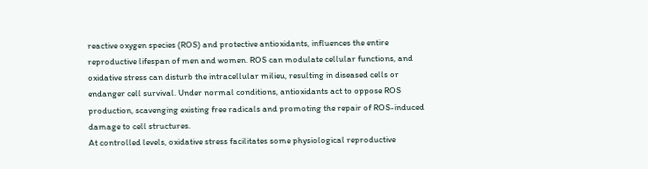reactive oxygen species (ROS) and protective antioxidants, influences the entire reproductive lifespan of men and women. ROS can modulate cellular functions, and oxidative stress can disturb the intracellular milieu, resulting in diseased cells or endanger cell survival. Under normal conditions, antioxidants act to oppose ROS production, scavenging existing free radicals and promoting the repair of ROS-induced damage to cell structures.
At controlled levels, oxidative stress facilitates some physiological reproductive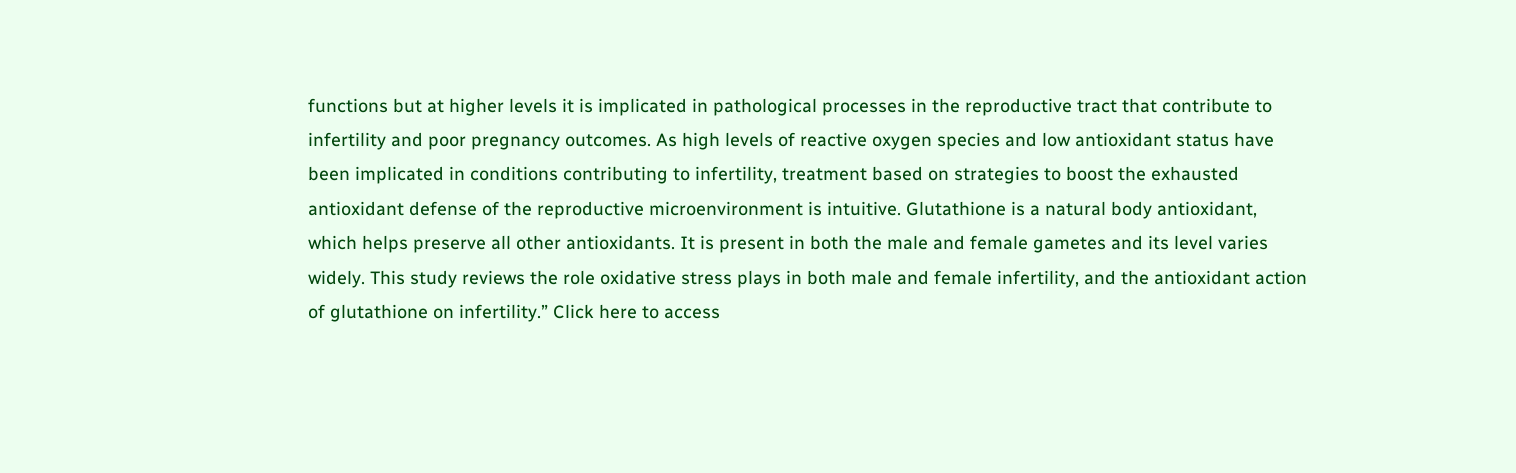functions but at higher levels it is implicated in pathological processes in the reproductive tract that contribute to infertility and poor pregnancy outcomes. As high levels of reactive oxygen species and low antioxidant status have been implicated in conditions contributing to infertility, treatment based on strategies to boost the exhausted antioxidant defense of the reproductive microenvironment is intuitive. Glutathione is a natural body antioxidant, which helps preserve all other antioxidants. It is present in both the male and female gametes and its level varies widely. This study reviews the role oxidative stress plays in both male and female infertility, and the antioxidant action of glutathione on infertility.” Click here to access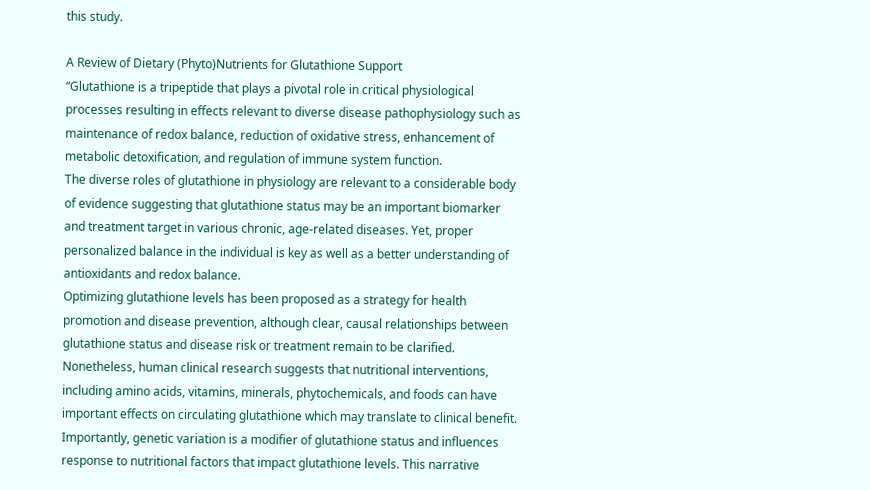this study.

A Review of Dietary (Phyto)Nutrients for Glutathione Support
“Glutathione is a tripeptide that plays a pivotal role in critical physiological processes resulting in effects relevant to diverse disease pathophysiology such as maintenance of redox balance, reduction of oxidative stress, enhancement of metabolic detoxification, and regulation of immune system function.
The diverse roles of glutathione in physiology are relevant to a considerable body of evidence suggesting that glutathione status may be an important biomarker and treatment target in various chronic, age-related diseases. Yet, proper personalized balance in the individual is key as well as a better understanding of antioxidants and redox balance.
Optimizing glutathione levels has been proposed as a strategy for health promotion and disease prevention, although clear, causal relationships between glutathione status and disease risk or treatment remain to be clarified.
Nonetheless, human clinical research suggests that nutritional interventions, including amino acids, vitamins, minerals, phytochemicals, and foods can have important effects on circulating glutathione which may translate to clinical benefit. Importantly, genetic variation is a modifier of glutathione status and influences response to nutritional factors that impact glutathione levels. This narrative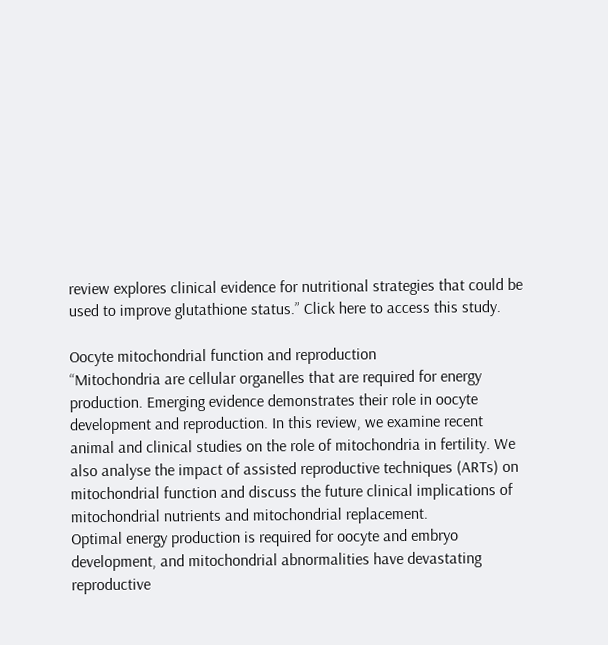review explores clinical evidence for nutritional strategies that could be used to improve glutathione status.” Click here to access this study.

Oocyte mitochondrial function and reproduction
“Mitochondria are cellular organelles that are required for energy production. Emerging evidence demonstrates their role in oocyte development and reproduction. In this review, we examine recent animal and clinical studies on the role of mitochondria in fertility. We also analyse the impact of assisted reproductive techniques (ARTs) on mitochondrial function and discuss the future clinical implications of mitochondrial nutrients and mitochondrial replacement.
Optimal energy production is required for oocyte and embryo development, and mitochondrial abnormalities have devastating reproductive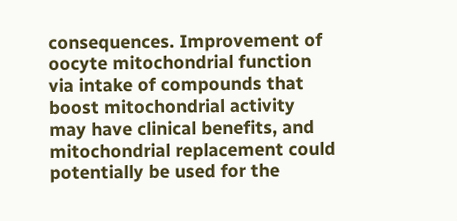consequences. Improvement of oocyte mitochondrial function via intake of compounds that boost mitochondrial activity may have clinical benefits, and mitochondrial replacement could potentially be used for the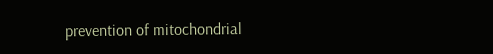prevention of mitochondrial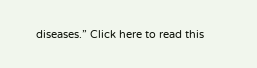diseases.” Click here to read this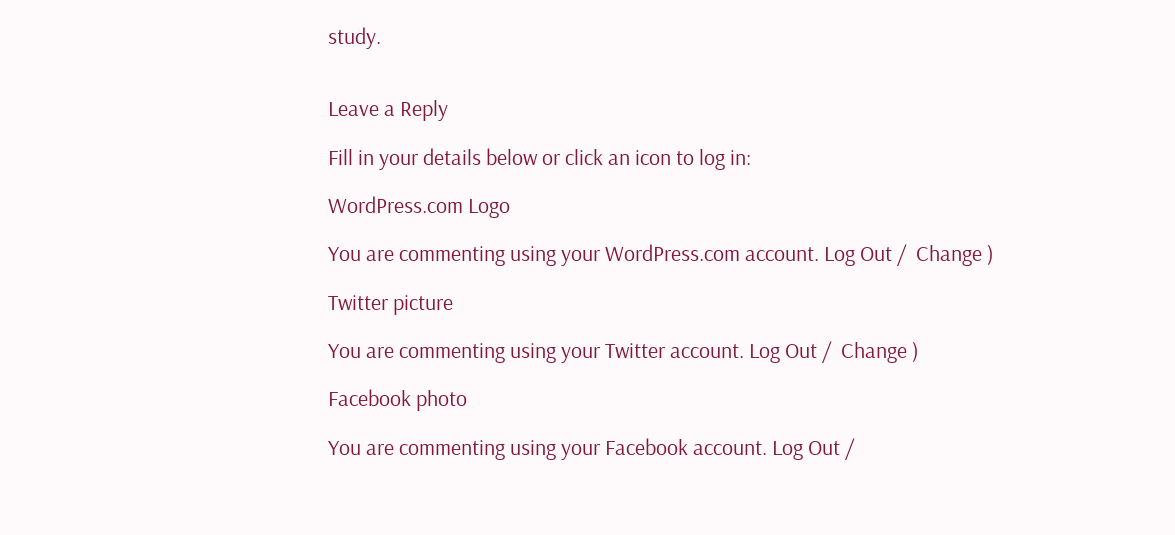study.


Leave a Reply

Fill in your details below or click an icon to log in:

WordPress.com Logo

You are commenting using your WordPress.com account. Log Out /  Change )

Twitter picture

You are commenting using your Twitter account. Log Out /  Change )

Facebook photo

You are commenting using your Facebook account. Log Out /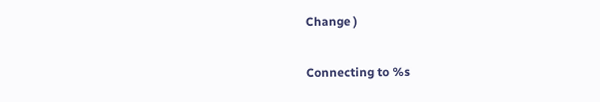Change )

Connecting to %s